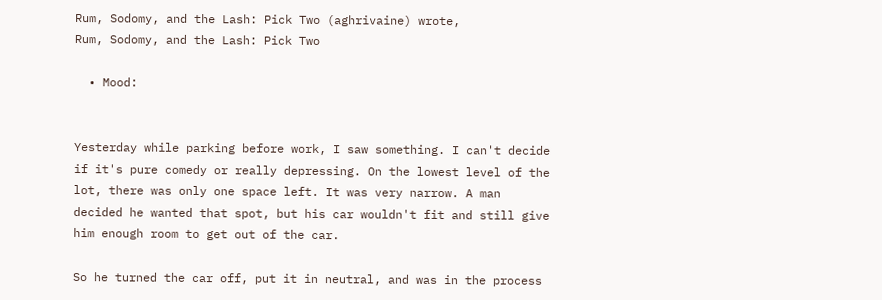Rum, Sodomy, and the Lash: Pick Two (aghrivaine) wrote,
Rum, Sodomy, and the Lash: Pick Two

  • Mood:


Yesterday while parking before work, I saw something. I can't decide if it's pure comedy or really depressing. On the lowest level of the lot, there was only one space left. It was very narrow. A man decided he wanted that spot, but his car wouldn't fit and still give him enough room to get out of the car.

So he turned the car off, put it in neutral, and was in the process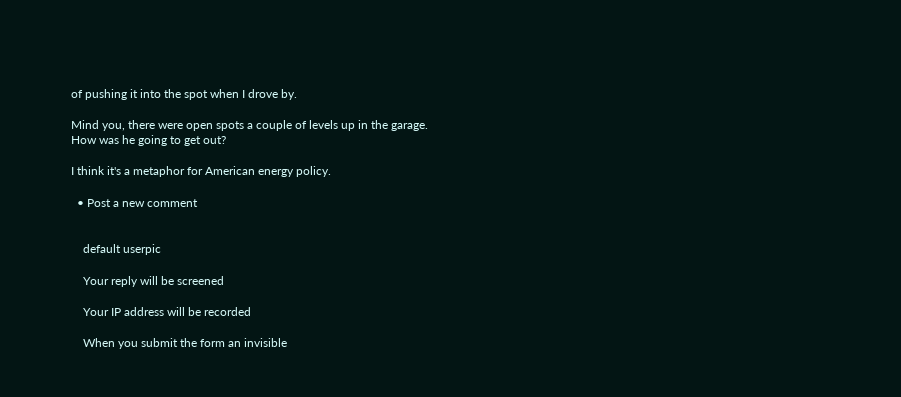of pushing it into the spot when I drove by.

Mind you, there were open spots a couple of levels up in the garage. How was he going to get out?

I think it's a metaphor for American energy policy.

  • Post a new comment


    default userpic

    Your reply will be screened

    Your IP address will be recorded

    When you submit the form an invisible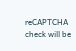reCAPTCHA check will be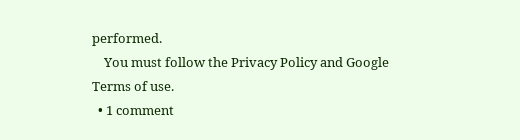performed.
    You must follow the Privacy Policy and Google Terms of use.
  • 1 comment